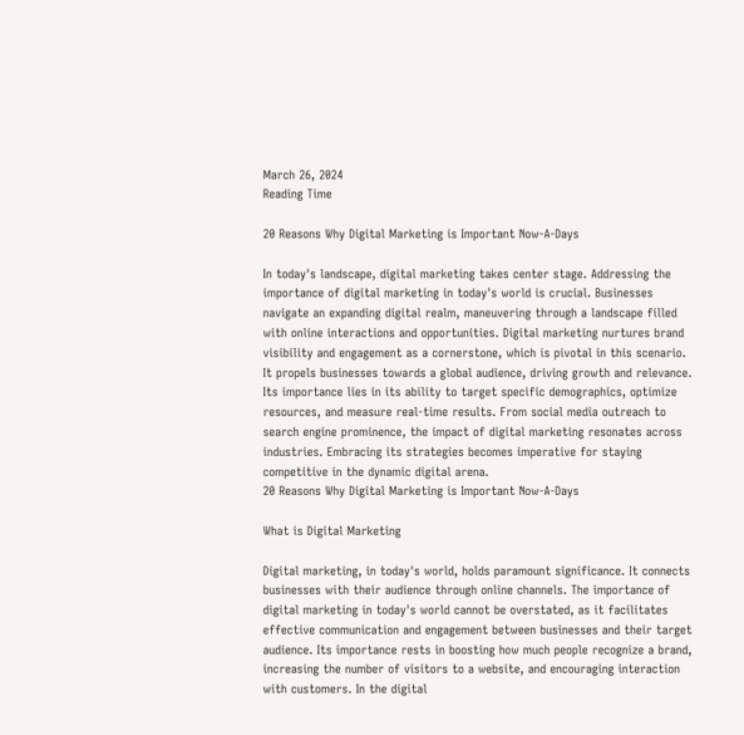March 26, 2024
Reading Time

20 Reasons Why Digital Marketing is Important Now-A-Days

In today's landscape, digital marketing takes center stage. Addressing the importance of digital marketing in today's world is crucial. Businesses navigate an expanding digital realm, maneuvering through a landscape filled with online interactions and opportunities. Digital marketing nurtures brand visibility and engagement as a cornerstone, which is pivotal in this scenario. It propels businesses towards a global audience, driving growth and relevance. Its importance lies in its ability to target specific demographics, optimize resources, and measure real-time results. From social media outreach to search engine prominence, the impact of digital marketing resonates across industries. Embracing its strategies becomes imperative for staying competitive in the dynamic digital arena.
20 Reasons Why Digital Marketing is Important Now-A-Days

What is Digital Marketing

Digital marketing, in today's world, holds paramount significance. It connects businesses with their audience through online channels. The importance of digital marketing in today's world cannot be overstated, as it facilitates effective communication and engagement between businesses and their target audience. Its importance rests in boosting how much people recognize a brand, increasing the number of visitors to a website, and encouraging interaction with customers. In the digital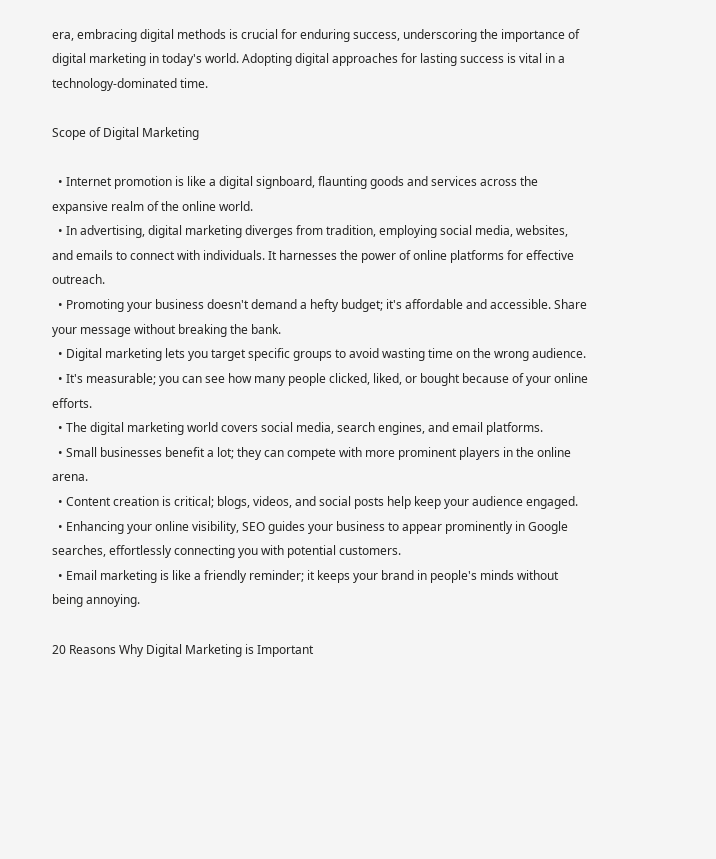era, embracing digital methods is crucial for enduring success, underscoring the importance of digital marketing in today's world. Adopting digital approaches for lasting success is vital in a technology-dominated time.

Scope of Digital Marketing

  • Internet promotion is like a digital signboard, flaunting goods and services across the expansive realm of the online world.
  • In advertising, digital marketing diverges from tradition, employing social media, websites, and emails to connect with individuals. It harnesses the power of online platforms for effective outreach.
  • Promoting your business doesn't demand a hefty budget; it's affordable and accessible. Share your message without breaking the bank.
  • Digital marketing lets you target specific groups to avoid wasting time on the wrong audience.
  • It's measurable; you can see how many people clicked, liked, or bought because of your online efforts.
  • The digital marketing world covers social media, search engines, and email platforms.
  • Small businesses benefit a lot; they can compete with more prominent players in the online arena.
  • Content creation is critical; blogs, videos, and social posts help keep your audience engaged.
  • Enhancing your online visibility, SEO guides your business to appear prominently in Google searches, effortlessly connecting you with potential customers.
  • Email marketing is like a friendly reminder; it keeps your brand in people's minds without being annoying.

20 Reasons Why Digital Marketing is Important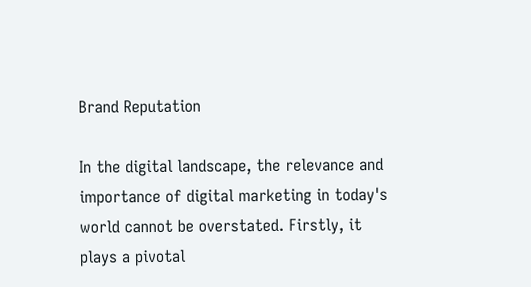Brand Reputation

In the digital landscape, the relevance and importance of digital marketing in today's world cannot be overstated. Firstly, it plays a pivotal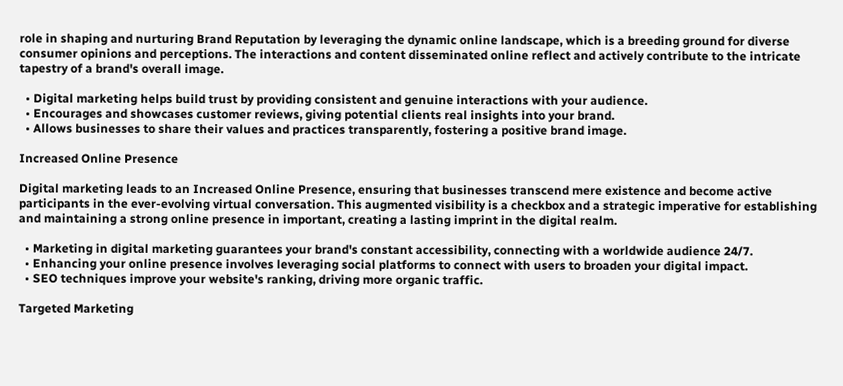role in shaping and nurturing Brand Reputation by leveraging the dynamic online landscape, which is a breeding ground for diverse consumer opinions and perceptions. The interactions and content disseminated online reflect and actively contribute to the intricate tapestry of a brand's overall image.

  • Digital marketing helps build trust by providing consistent and genuine interactions with your audience.
  • Encourages and showcases customer reviews, giving potential clients real insights into your brand.
  • Allows businesses to share their values and practices transparently, fostering a positive brand image.

Increased Online Presence

Digital marketing leads to an Increased Online Presence, ensuring that businesses transcend mere existence and become active participants in the ever-evolving virtual conversation. This augmented visibility is a checkbox and a strategic imperative for establishing and maintaining a strong online presence in important, creating a lasting imprint in the digital realm.

  • Marketing in digital marketing guarantees your brand's constant accessibility, connecting with a worldwide audience 24/7.
  • Enhancing your online presence involves leveraging social platforms to connect with users to broaden your digital impact.
  • SEO techniques improve your website's ranking, driving more organic traffic.

Targeted Marketing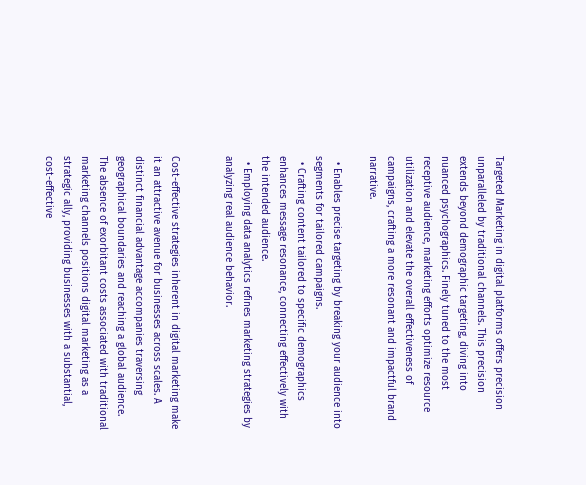Targeted Marketing in digital platforms offers precision unparalleled by traditional channels. This precision extends beyond demographic targeting, diving into nuanced psychographics. Finely tuned to the most receptive audience, marketing efforts optimize resource utilization and elevate the overall effectiveness of campaigns, crafting a more resonant and impactful brand narrative.

  • Enables precise targeting by breaking your audience into segments for tailored campaigns.
  • Crafting content tailored to specific demographics enhances message resonance, connecting effectively with the intended audience.
  • Employing data analytics refines marketing strategies by analyzing real audience behavior.


Cost-effective strategies inherent in digital marketing make it an attractive avenue for businesses across scales. A distinct financial advantage accompanies traversing geographical boundaries and reaching a global audience. The absence of exorbitant costs associated with traditional marketing channels positions digital marketing as a strategic ally, providing businesses with a substantial, cost-effective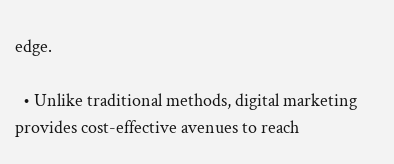edge.

  • Unlike traditional methods, digital marketing provides cost-effective avenues to reach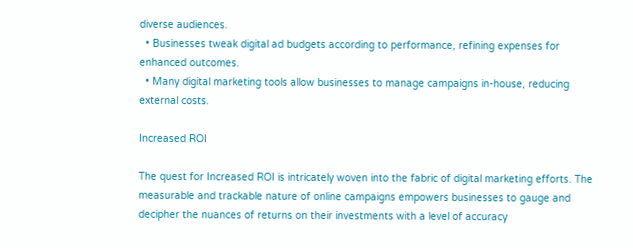diverse audiences.
  • Businesses tweak digital ad budgets according to performance, refining expenses for enhanced outcomes.
  • Many digital marketing tools allow businesses to manage campaigns in-house, reducing external costs.

Increased ROI

The quest for Increased ROI is intricately woven into the fabric of digital marketing efforts. The measurable and trackable nature of online campaigns empowers businesses to gauge and decipher the nuances of returns on their investments with a level of accuracy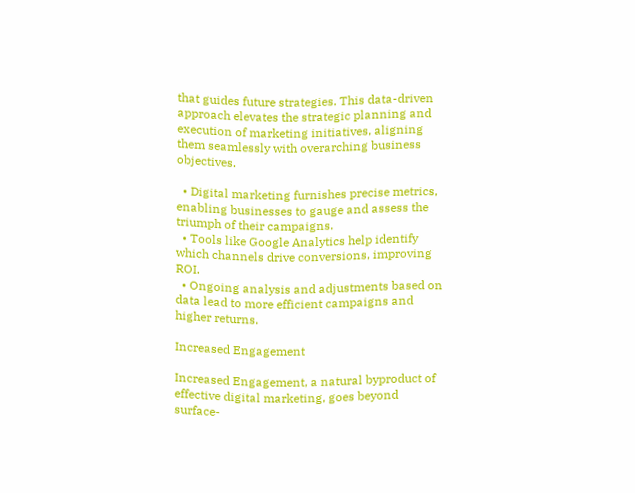that guides future strategies. This data-driven approach elevates the strategic planning and execution of marketing initiatives, aligning them seamlessly with overarching business objectives.

  • Digital marketing furnishes precise metrics, enabling businesses to gauge and assess the triumph of their campaigns.
  • Tools like Google Analytics help identify which channels drive conversions, improving ROI.
  • Ongoing analysis and adjustments based on data lead to more efficient campaigns and higher returns.

Increased Engagement

Increased Engagement, a natural byproduct of effective digital marketing, goes beyond surface-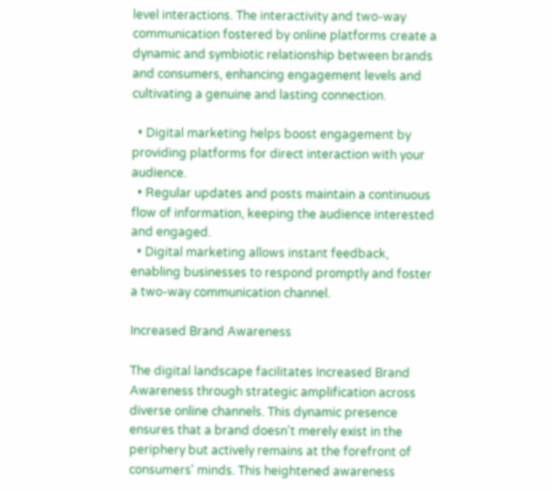level interactions. The interactivity and two-way communication fostered by online platforms create a dynamic and symbiotic relationship between brands and consumers, enhancing engagement levels and cultivating a genuine and lasting connection.

  • Digital marketing helps boost engagement by providing platforms for direct interaction with your audience.
  • Regular updates and posts maintain a continuous flow of information, keeping the audience interested and engaged.
  • Digital marketing allows instant feedback, enabling businesses to respond promptly and foster a two-way communication channel.

Increased Brand Awareness

The digital landscape facilitates Increased Brand Awareness through strategic amplification across diverse online channels. This dynamic presence ensures that a brand doesn't merely exist in the periphery but actively remains at the forefront of consumers' minds. This heightened awareness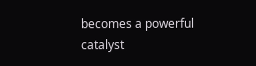becomes a powerful catalyst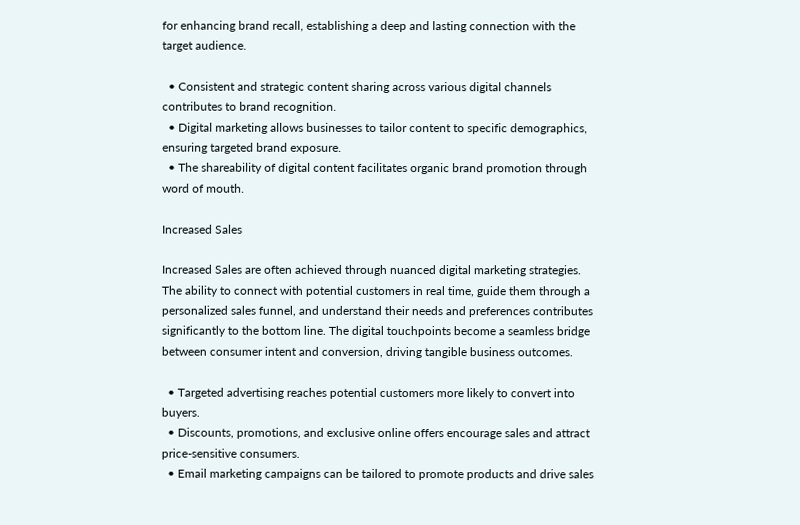for enhancing brand recall, establishing a deep and lasting connection with the target audience.

  • Consistent and strategic content sharing across various digital channels contributes to brand recognition.
  • Digital marketing allows businesses to tailor content to specific demographics, ensuring targeted brand exposure.
  • The shareability of digital content facilitates organic brand promotion through word of mouth.

Increased Sales

Increased Sales are often achieved through nuanced digital marketing strategies. The ability to connect with potential customers in real time, guide them through a personalized sales funnel, and understand their needs and preferences contributes significantly to the bottom line. The digital touchpoints become a seamless bridge between consumer intent and conversion, driving tangible business outcomes.

  • Targeted advertising reaches potential customers more likely to convert into buyers.
  • Discounts, promotions, and exclusive online offers encourage sales and attract price-sensitive consumers.
  • Email marketing campaigns can be tailored to promote products and drive sales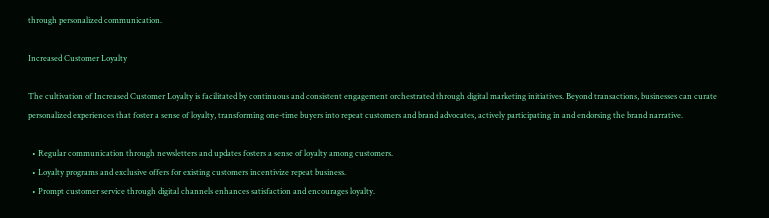through personalized communication.

Increased Customer Loyalty

The cultivation of Increased Customer Loyalty is facilitated by continuous and consistent engagement orchestrated through digital marketing initiatives. Beyond transactions, businesses can curate personalized experiences that foster a sense of loyalty, transforming one-time buyers into repeat customers and brand advocates, actively participating in and endorsing the brand narrative.

  • Regular communication through newsletters and updates fosters a sense of loyalty among customers.
  • Loyalty programs and exclusive offers for existing customers incentivize repeat business.
  • Prompt customer service through digital channels enhances satisfaction and encourages loyalty.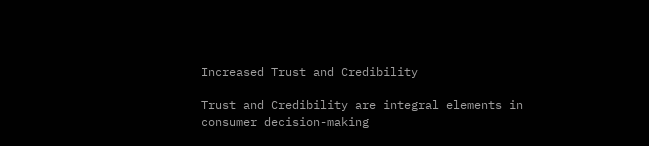Increased Trust and Credibility

Trust and Credibility are integral elements in consumer decision-making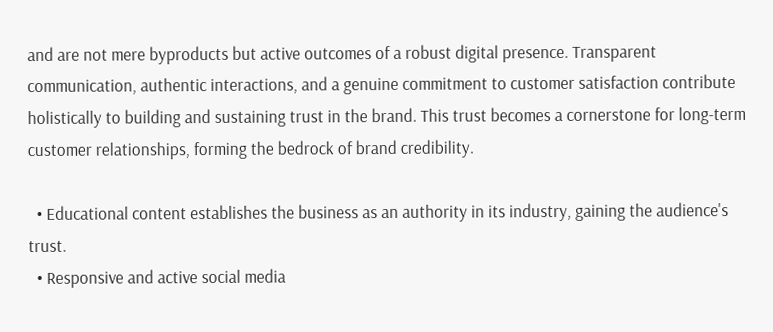and are not mere byproducts but active outcomes of a robust digital presence. Transparent communication, authentic interactions, and a genuine commitment to customer satisfaction contribute holistically to building and sustaining trust in the brand. This trust becomes a cornerstone for long-term customer relationships, forming the bedrock of brand credibility.

  • Educational content establishes the business as an authority in its industry, gaining the audience's trust.
  • Responsive and active social media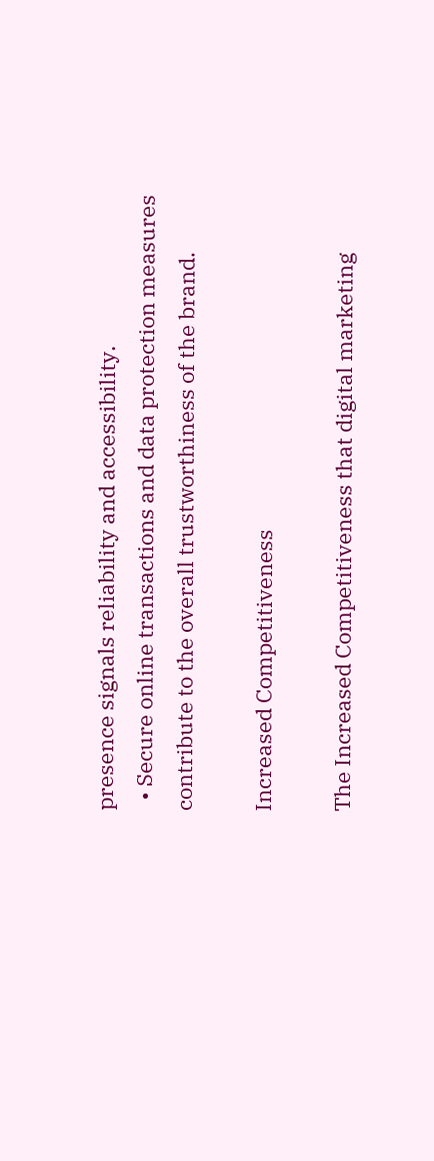presence signals reliability and accessibility.
  • Secure online transactions and data protection measures contribute to the overall trustworthiness of the brand.

Increased Competitiveness

The Increased Competitiveness that digital marketing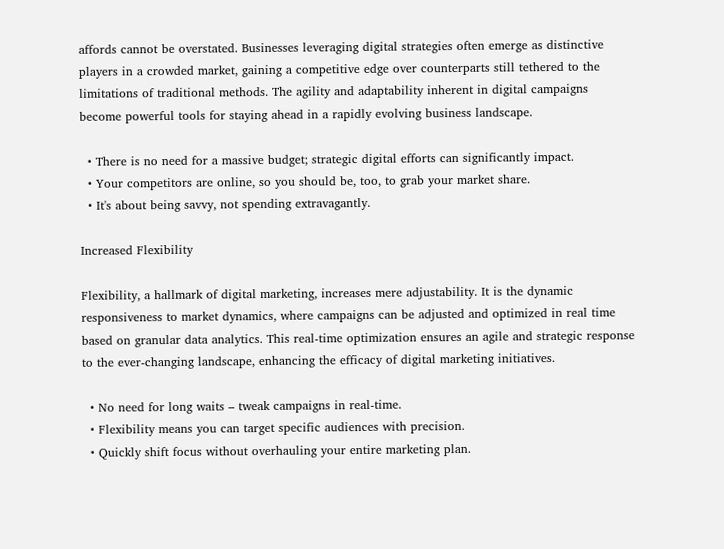affords cannot be overstated. Businesses leveraging digital strategies often emerge as distinctive players in a crowded market, gaining a competitive edge over counterparts still tethered to the limitations of traditional methods. The agility and adaptability inherent in digital campaigns become powerful tools for staying ahead in a rapidly evolving business landscape.

  • There is no need for a massive budget; strategic digital efforts can significantly impact.
  • Your competitors are online, so you should be, too, to grab your market share.
  • It's about being savvy, not spending extravagantly.

Increased Flexibility

Flexibility, a hallmark of digital marketing, increases mere adjustability. It is the dynamic responsiveness to market dynamics, where campaigns can be adjusted and optimized in real time based on granular data analytics. This real-time optimization ensures an agile and strategic response to the ever-changing landscape, enhancing the efficacy of digital marketing initiatives.

  • No need for long waits – tweak campaigns in real-time.
  • Flexibility means you can target specific audiences with precision.
  • Quickly shift focus without overhauling your entire marketing plan.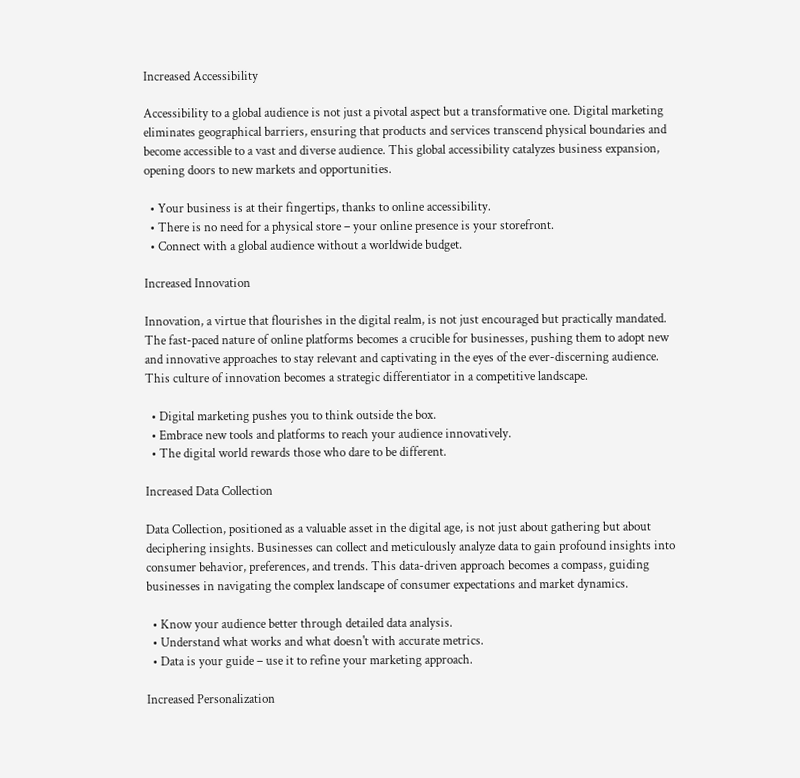Increased Accessibility

Accessibility to a global audience is not just a pivotal aspect but a transformative one. Digital marketing eliminates geographical barriers, ensuring that products and services transcend physical boundaries and become accessible to a vast and diverse audience. This global accessibility catalyzes business expansion, opening doors to new markets and opportunities.

  • Your business is at their fingertips, thanks to online accessibility.
  • There is no need for a physical store – your online presence is your storefront.
  • Connect with a global audience without a worldwide budget.

Increased Innovation

Innovation, a virtue that flourishes in the digital realm, is not just encouraged but practically mandated. The fast-paced nature of online platforms becomes a crucible for businesses, pushing them to adopt new and innovative approaches to stay relevant and captivating in the eyes of the ever-discerning audience. This culture of innovation becomes a strategic differentiator in a competitive landscape.

  • Digital marketing pushes you to think outside the box.
  • Embrace new tools and platforms to reach your audience innovatively.
  • The digital world rewards those who dare to be different.

Increased Data Collection

Data Collection, positioned as a valuable asset in the digital age, is not just about gathering but about deciphering insights. Businesses can collect and meticulously analyze data to gain profound insights into consumer behavior, preferences, and trends. This data-driven approach becomes a compass, guiding businesses in navigating the complex landscape of consumer expectations and market dynamics.

  • Know your audience better through detailed data analysis.
  • Understand what works and what doesn't with accurate metrics.
  • Data is your guide – use it to refine your marketing approach.

Increased Personalization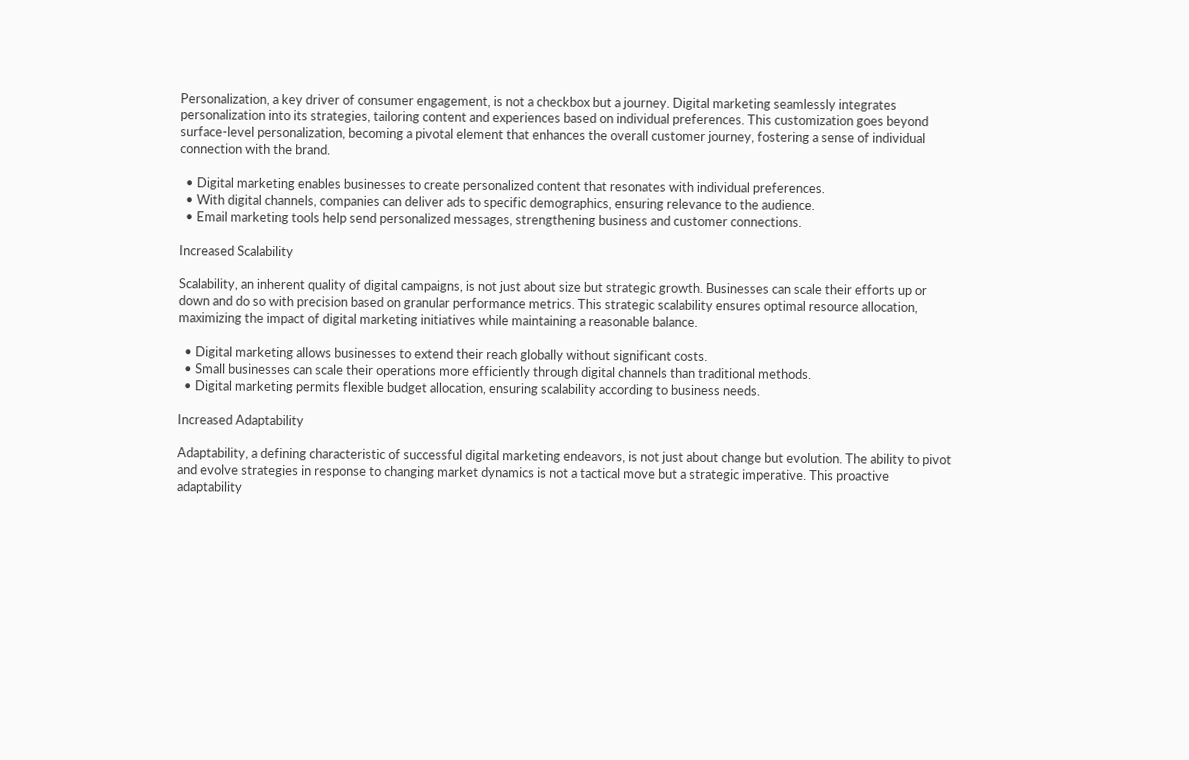Personalization, a key driver of consumer engagement, is not a checkbox but a journey. Digital marketing seamlessly integrates personalization into its strategies, tailoring content and experiences based on individual preferences. This customization goes beyond surface-level personalization, becoming a pivotal element that enhances the overall customer journey, fostering a sense of individual connection with the brand.

  • Digital marketing enables businesses to create personalized content that resonates with individual preferences.
  • With digital channels, companies can deliver ads to specific demographics, ensuring relevance to the audience.
  • Email marketing tools help send personalized messages, strengthening business and customer connections.

Increased Scalability

Scalability, an inherent quality of digital campaigns, is not just about size but strategic growth. Businesses can scale their efforts up or down and do so with precision based on granular performance metrics. This strategic scalability ensures optimal resource allocation, maximizing the impact of digital marketing initiatives while maintaining a reasonable balance.

  • Digital marketing allows businesses to extend their reach globally without significant costs.
  • Small businesses can scale their operations more efficiently through digital channels than traditional methods.
  • Digital marketing permits flexible budget allocation, ensuring scalability according to business needs.

Increased Adaptability

Adaptability, a defining characteristic of successful digital marketing endeavors, is not just about change but evolution. The ability to pivot and evolve strategies in response to changing market dynamics is not a tactical move but a strategic imperative. This proactive adaptability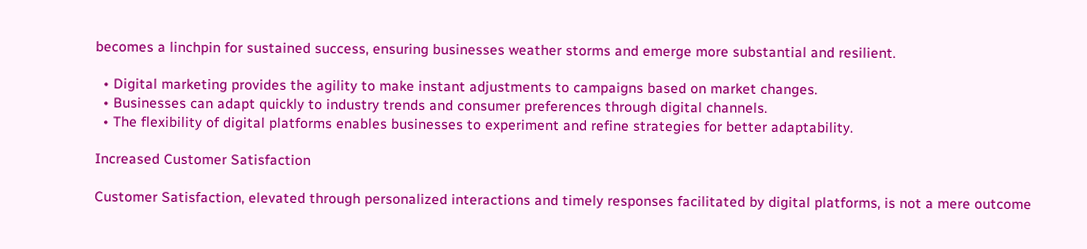becomes a linchpin for sustained success, ensuring businesses weather storms and emerge more substantial and resilient.

  • Digital marketing provides the agility to make instant adjustments to campaigns based on market changes.
  • Businesses can adapt quickly to industry trends and consumer preferences through digital channels.
  • The flexibility of digital platforms enables businesses to experiment and refine strategies for better adaptability.

Increased Customer Satisfaction

Customer Satisfaction, elevated through personalized interactions and timely responses facilitated by digital platforms, is not a mere outcome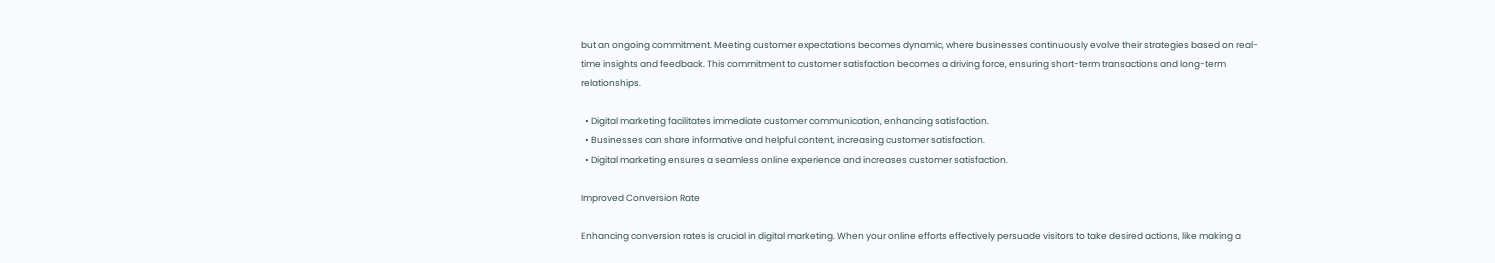but an ongoing commitment. Meeting customer expectations becomes dynamic, where businesses continuously evolve their strategies based on real-time insights and feedback. This commitment to customer satisfaction becomes a driving force, ensuring short-term transactions and long-term relationships.

  • Digital marketing facilitates immediate customer communication, enhancing satisfaction.
  • Businesses can share informative and helpful content, increasing customer satisfaction.
  • Digital marketing ensures a seamless online experience and increases customer satisfaction.

Improved Conversion Rate

Enhancing conversion rates is crucial in digital marketing. When your online efforts effectively persuade visitors to take desired actions, like making a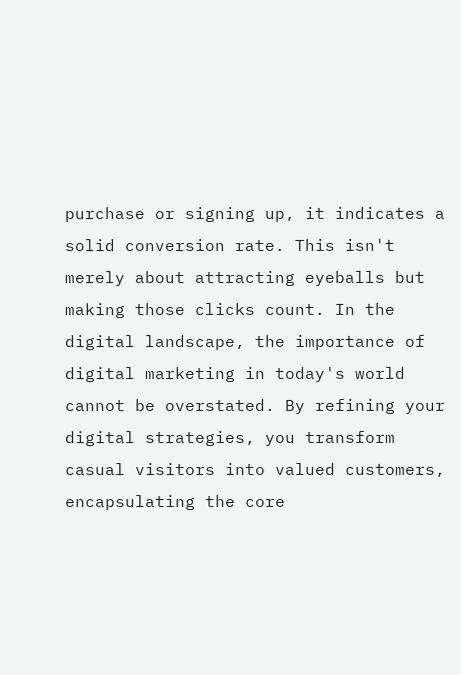purchase or signing up, it indicates a solid conversion rate. This isn't merely about attracting eyeballs but making those clicks count. In the digital landscape, the importance of digital marketing in today's world cannot be overstated. By refining your digital strategies, you transform casual visitors into valued customers, encapsulating the core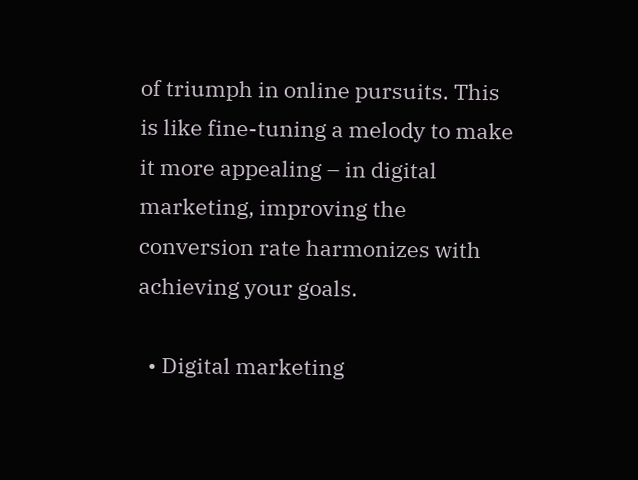of triumph in online pursuits. This is like fine-tuning a melody to make it more appealing – in digital marketing, improving the conversion rate harmonizes with achieving your goals.

  • Digital marketing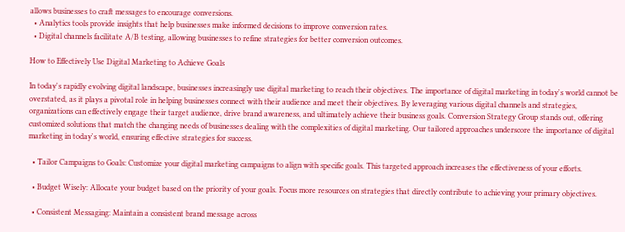allows businesses to craft messages to encourage conversions.
  • Analytics tools provide insights that help businesses make informed decisions to improve conversion rates.
  • Digital channels facilitate A/B testing, allowing businesses to refine strategies for better conversion outcomes.

How to Effectively Use Digital Marketing to Achieve Goals

In today's rapidly evolving digital landscape, businesses increasingly use digital marketing to reach their objectives. The importance of digital marketing in today's world cannot be overstated, as it plays a pivotal role in helping businesses connect with their audience and meet their objectives. By leveraging various digital channels and strategies, organizations can effectively engage their target audience, drive brand awareness, and ultimately achieve their business goals. Conversion Strategy Group stands out, offering customized solutions that match the changing needs of businesses dealing with the complexities of digital marketing. Our tailored approaches underscore the importance of digital marketing in today's world, ensuring effective strategies for success.

  • Tailor Campaigns to Goals: Customize your digital marketing campaigns to align with specific goals. This targeted approach increases the effectiveness of your efforts.

  • Budget Wisely: Allocate your budget based on the priority of your goals. Focus more resources on strategies that directly contribute to achieving your primary objectives.

  • Consistent Messaging: Maintain a consistent brand message across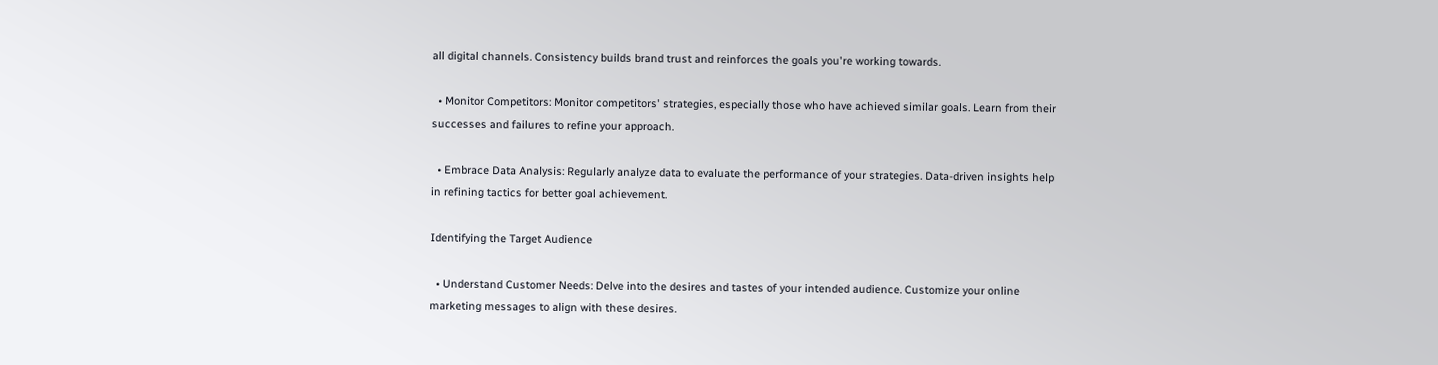all digital channels. Consistency builds brand trust and reinforces the goals you're working towards.

  • Monitor Competitors: Monitor competitors' strategies, especially those who have achieved similar goals. Learn from their successes and failures to refine your approach.

  • Embrace Data Analysis: Regularly analyze data to evaluate the performance of your strategies. Data-driven insights help in refining tactics for better goal achievement.

Identifying the Target Audience

  • Understand Customer Needs: Delve into the desires and tastes of your intended audience. Customize your online marketing messages to align with these desires.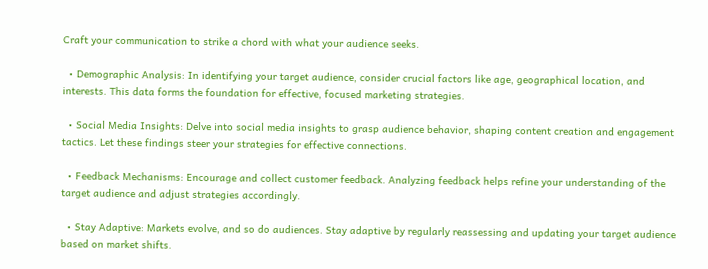Craft your communication to strike a chord with what your audience seeks.

  • Demographic Analysis: In identifying your target audience, consider crucial factors like age, geographical location, and interests. This data forms the foundation for effective, focused marketing strategies.

  • Social Media Insights: Delve into social media insights to grasp audience behavior, shaping content creation and engagement tactics. Let these findings steer your strategies for effective connections.

  • Feedback Mechanisms: Encourage and collect customer feedback. Analyzing feedback helps refine your understanding of the target audience and adjust strategies accordingly.

  • Stay Adaptive: Markets evolve, and so do audiences. Stay adaptive by regularly reassessing and updating your target audience based on market shifts.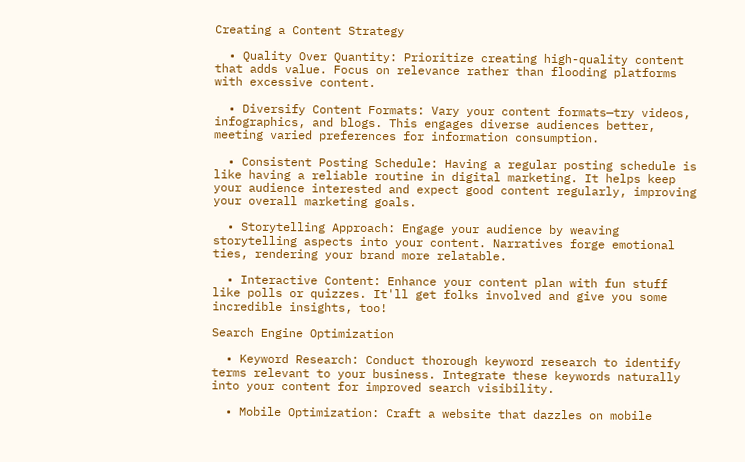Creating a Content Strategy

  • Quality Over Quantity: Prioritize creating high-quality content that adds value. Focus on relevance rather than flooding platforms with excessive content.

  • Diversify Content Formats: Vary your content formats—try videos, infographics, and blogs. This engages diverse audiences better, meeting varied preferences for information consumption.

  • Consistent Posting Schedule: Having a regular posting schedule is like having a reliable routine in digital marketing. It helps keep your audience interested and expect good content regularly, improving your overall marketing goals.

  • Storytelling Approach: Engage your audience by weaving storytelling aspects into your content. Narratives forge emotional ties, rendering your brand more relatable.

  • Interactive Content: Enhance your content plan with fun stuff like polls or quizzes. It'll get folks involved and give you some incredible insights, too!

Search Engine Optimization

  • Keyword Research: Conduct thorough keyword research to identify terms relevant to your business. Integrate these keywords naturally into your content for improved search visibility.

  • Mobile Optimization: Craft a website that dazzles on mobile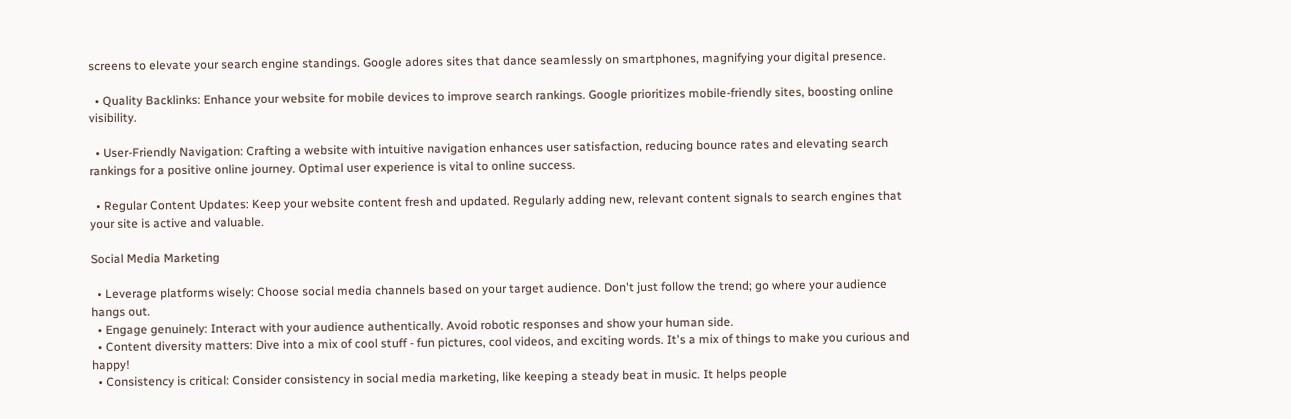screens to elevate your search engine standings. Google adores sites that dance seamlessly on smartphones, magnifying your digital presence.

  • Quality Backlinks: Enhance your website for mobile devices to improve search rankings. Google prioritizes mobile-friendly sites, boosting online visibility.

  • User-Friendly Navigation: Crafting a website with intuitive navigation enhances user satisfaction, reducing bounce rates and elevating search rankings for a positive online journey. Optimal user experience is vital to online success.

  • Regular Content Updates: Keep your website content fresh and updated. Regularly adding new, relevant content signals to search engines that your site is active and valuable.

Social Media Marketing

  • Leverage platforms wisely: Choose social media channels based on your target audience. Don't just follow the trend; go where your audience hangs out.
  • Engage genuinely: Interact with your audience authentically. Avoid robotic responses and show your human side.
  • Content diversity matters: Dive into a mix of cool stuff - fun pictures, cool videos, and exciting words. It's a mix of things to make you curious and happy!
  • Consistency is critical: Consider consistency in social media marketing, like keeping a steady beat in music. It helps people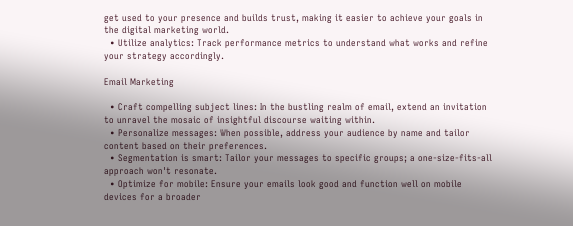get used to your presence and builds trust, making it easier to achieve your goals in the digital marketing world.
  • Utilize analytics: Track performance metrics to understand what works and refine your strategy accordingly.

Email Marketing

  • Craft compelling subject lines: In the bustling realm of email, extend an invitation to unravel the mosaic of insightful discourse waiting within.
  • Personalize messages: When possible, address your audience by name and tailor content based on their preferences.
  • Segmentation is smart: Tailor your messages to specific groups; a one-size-fits-all approach won't resonate.
  • Optimize for mobile: Ensure your emails look good and function well on mobile devices for a broader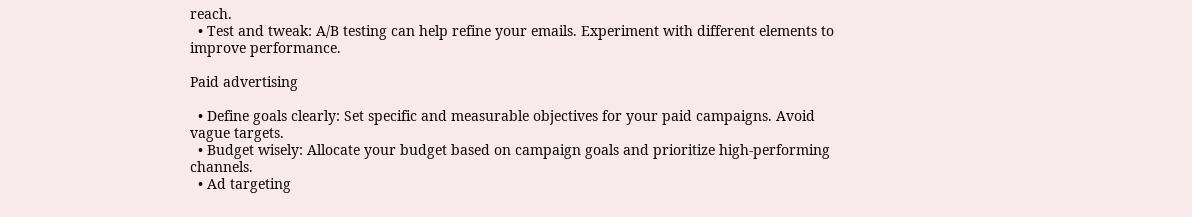reach.
  • Test and tweak: A/B testing can help refine your emails. Experiment with different elements to improve performance.

Paid advertising

  • Define goals clearly: Set specific and measurable objectives for your paid campaigns. Avoid vague targets.
  • Budget wisely: Allocate your budget based on campaign goals and prioritize high-performing channels.
  • Ad targeting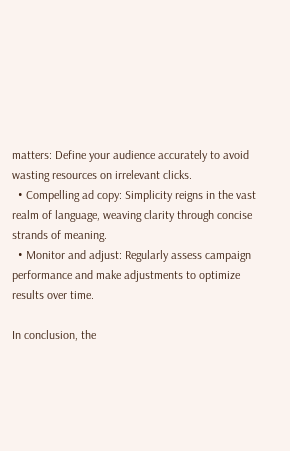matters: Define your audience accurately to avoid wasting resources on irrelevant clicks.
  • Compelling ad copy: Simplicity reigns in the vast realm of language, weaving clarity through concise strands of meaning.
  • Monitor and adjust: Regularly assess campaign performance and make adjustments to optimize results over time.

In conclusion, the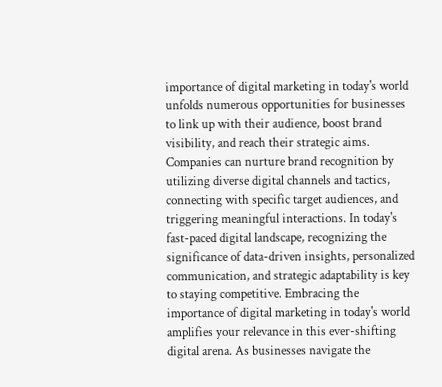importance of digital marketing in today's world unfolds numerous opportunities for businesses to link up with their audience, boost brand visibility, and reach their strategic aims. Companies can nurture brand recognition by utilizing diverse digital channels and tactics, connecting with specific target audiences, and triggering meaningful interactions. In today's fast-paced digital landscape, recognizing the significance of data-driven insights, personalized communication, and strategic adaptability is key to staying competitive. Embracing the importance of digital marketing in today's world amplifies your relevance in this ever-shifting digital arena. As businesses navigate the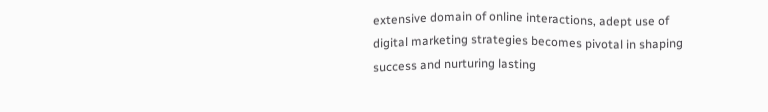extensive domain of online interactions, adept use of digital marketing strategies becomes pivotal in shaping success and nurturing lasting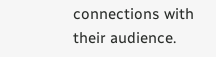connections with their audience.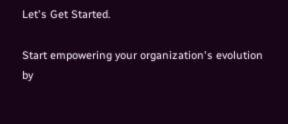Let's Get Started.

Start empowering your organization's evolution by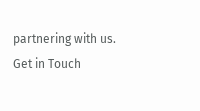partnering with us.
Get in Touch